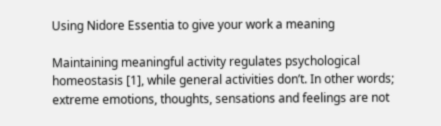Using Nidore Essentia to give your work a meaning

Maintaining meaningful activity regulates psychological homeostasis [1], while general activities don’t. In other words; extreme emotions, thoughts, sensations and feelings are not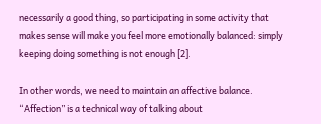necessarily a good thing, so participating in some activity that makes sense will make you feel more emotionally balanced: simply keeping doing something is not enough [2].

In other words, we need to maintain an affective balance. “Affection” is a technical way of talking about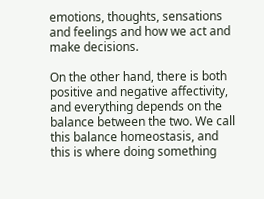emotions, thoughts, sensations and feelings and how we act and make decisions.

On the other hand, there is both positive and negative affectivity, and everything depends on the balance between the two. We call this balance homeostasis, and this is where doing something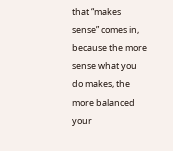that “makes sense” comes in, because the more sense what you do makes, the more balanced your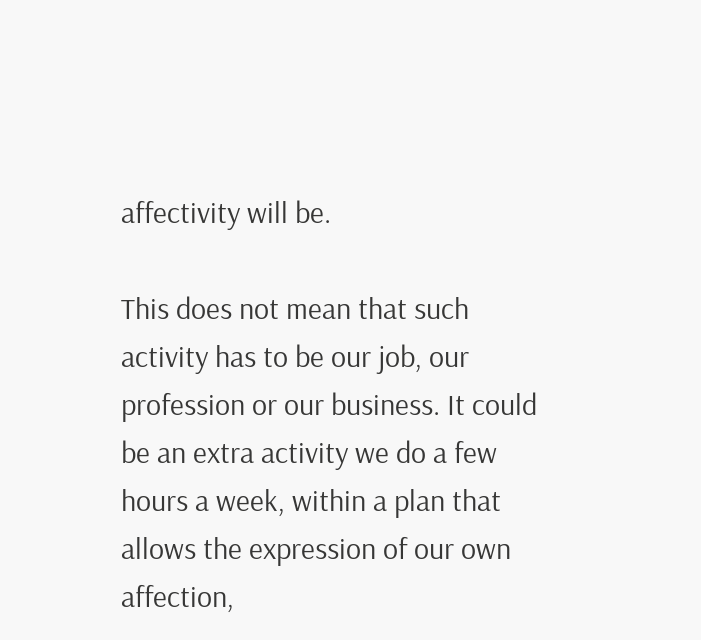affectivity will be.

This does not mean that such activity has to be our job, our profession or our business. It could be an extra activity we do a few hours a week, within a plan that allows the expression of our own affection,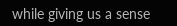while giving us a sense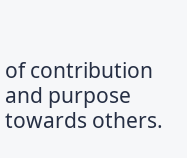of contribution and purpose towards others.